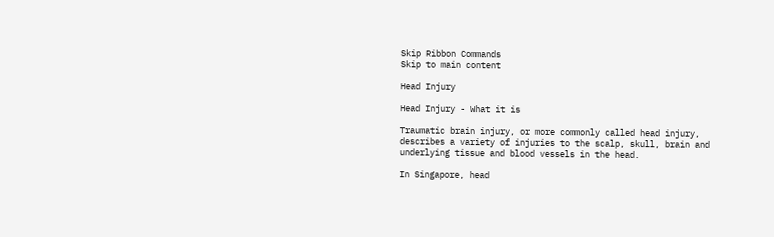Skip Ribbon Commands
Skip to main content

Head Injury

Head Injury - What it is

Traumatic brain injury, or more commonly called head injury, describes a variety of injuries to the scalp, skull, brain and underlying tissue and blood vessels in the head.

In Singapore, head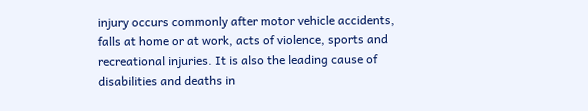injury occurs commonly after motor vehicle accidents, falls at home or at work, acts of violence, sports and recreational injuries. It is also the leading cause of disabilities and deaths in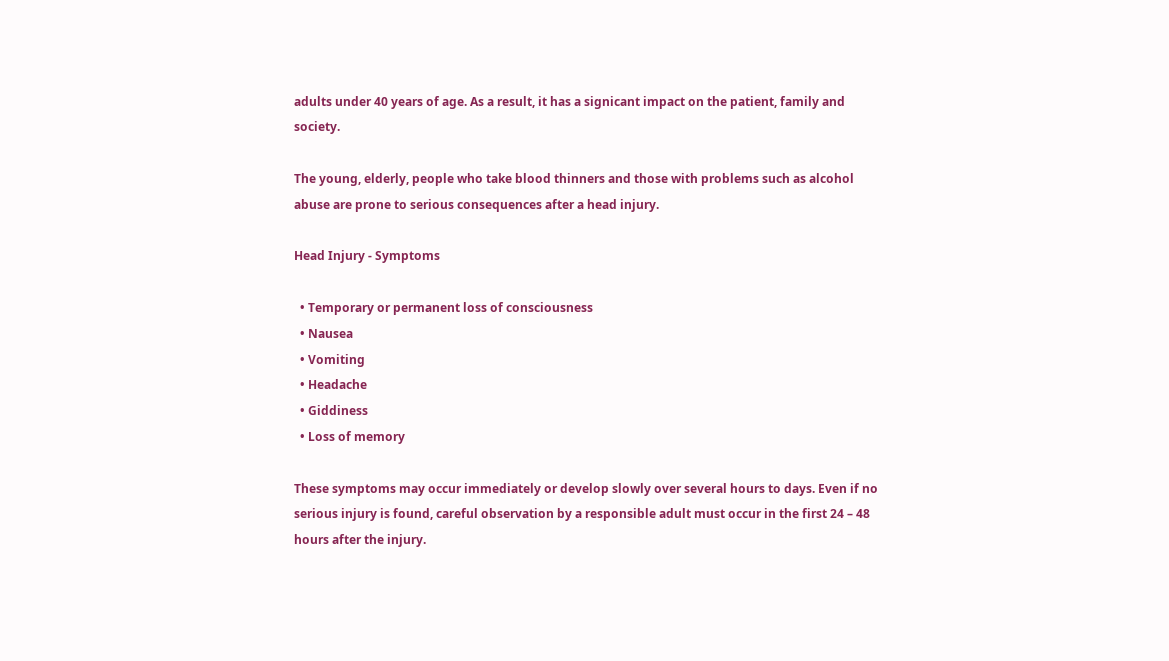adults under 40 years of age. As a result, it has a signicant impact on the patient, family and society.

The young, elderly, people who take blood thinners and those with problems such as alcohol abuse are prone to serious consequences after a head injury.

Head Injury - Symptoms

  • Temporary or permanent loss of consciousness
  • Nausea
  • Vomiting
  • Headache
  • Giddiness
  • Loss of memory

These symptoms may occur immediately or develop slowly over several hours to days. Even if no serious injury is found, careful observation by a responsible adult must occur in the first 24 – 48 hours after the injury.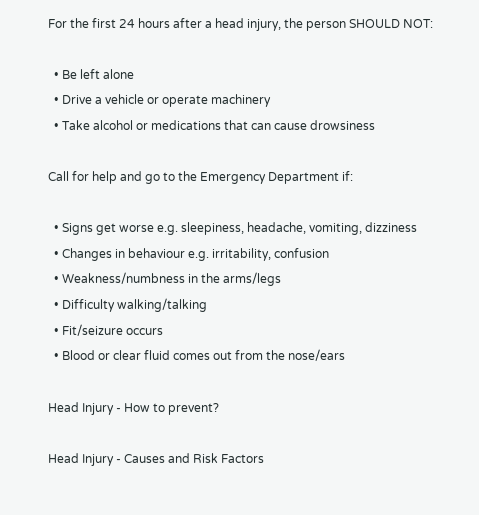For the first 24 hours after a head injury, the person SHOULD NOT:

  • Be left alone
  • Drive a vehicle or operate machinery
  • Take alcohol or medications that can cause drowsiness

Call for help and go to the Emergency Department if:

  • Signs get worse e.g. sleepiness, headache, vomiting, dizziness
  • Changes in behaviour e.g. irritability, confusion
  • Weakness/numbness in the arms/legs
  • Difficulty walking/talking
  • Fit/seizure occurs
  • Blood or clear fluid comes out from the nose/ears

Head Injury - How to prevent?

Head Injury - Causes and Risk Factors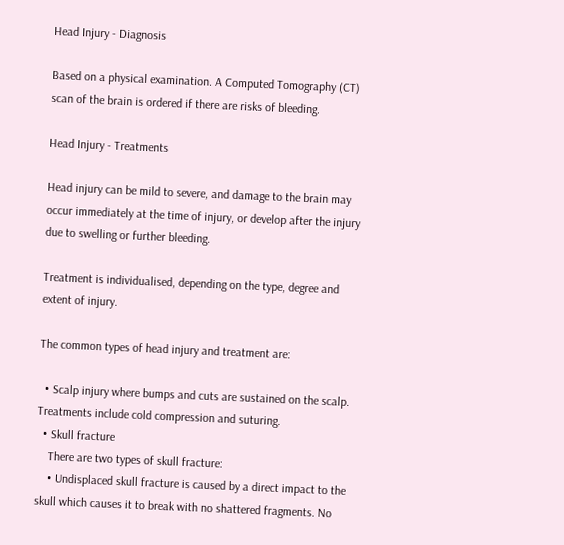Head Injury - Diagnosis

Based on a physical examination. A Computed Tomography (CT) scan of the brain is ordered if there are risks of bleeding.

Head Injury - Treatments

Head injury can be mild to severe, and damage to the brain may occur immediately at the time of injury, or develop after the injury due to swelling or further bleeding.

Treatment is individualised, depending on the type, degree and extent of injury.

The common types of head injury and treatment are:

  • Scalp injury where bumps and cuts are sustained on the scalp. Treatments include cold compression and suturing.
  • Skull fracture
    There are two types of skull fracture:
    • Undisplaced skull fracture is caused by a direct impact to the skull which causes it to break with no shattered fragments. No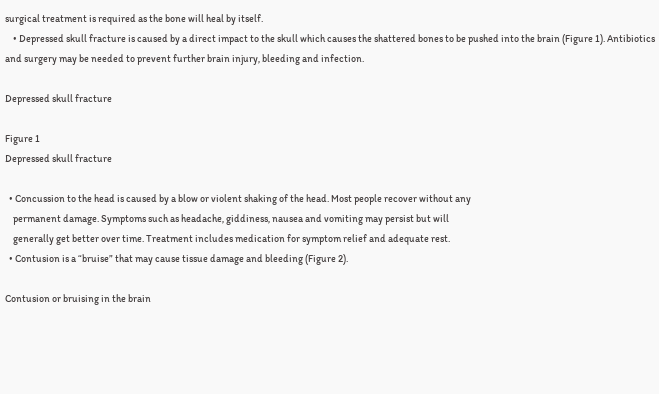surgical treatment is required as the bone will heal by itself.
    • Depressed skull fracture is caused by a direct impact to the skull which causes the shattered bones to be pushed into the brain (Figure 1). Antibiotics and surgery may be needed to prevent further brain injury, bleeding and infection.

Depressed skull fracture

Figure 1
Depressed skull fracture

  • Concussion to the head is caused by a blow or violent shaking of the head. Most people recover without any
    permanent damage. Symptoms such as headache, giddiness, nausea and vomiting may persist but will
    generally get better over time. Treatment includes medication for symptom relief and adequate rest.
  • Contusion is a “bruise” that may cause tissue damage and bleeding (Figure 2).

Contusion or bruising in the brain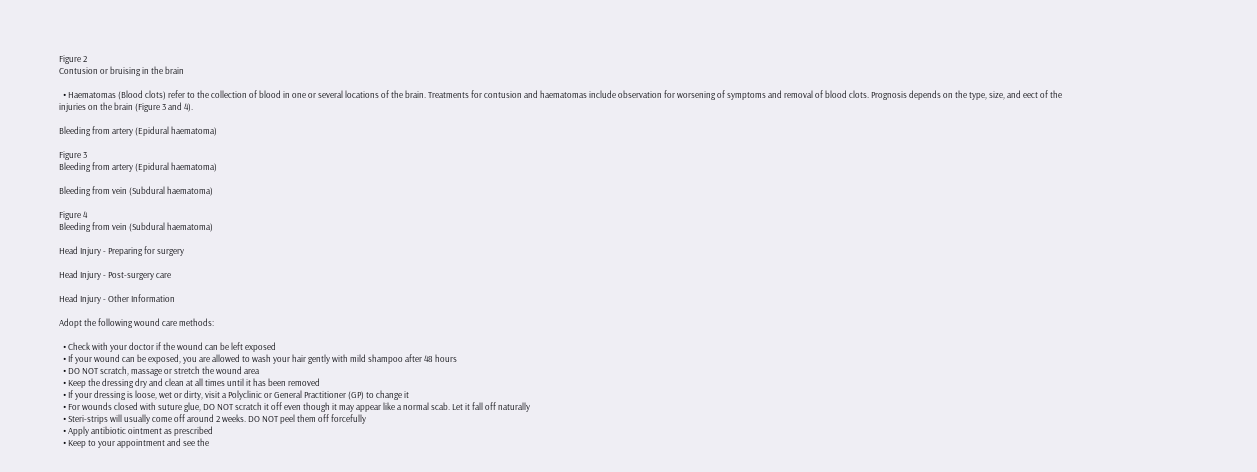Figure 2
Contusion or bruising in the brain

  • Haematomas (Blood clots) refer to the collection of blood in one or several locations of the brain. Treatments for contusion and haematomas include observation for worsening of symptoms and removal of blood clots. Prognosis depends on the type, size, and eect of the injuries on the brain (Figure 3 and 4).

Bleeding from artery (Epidural haematoma)

Figure 3
Bleeding from artery (Epidural haematoma)

Bleeding from vein (Subdural haematoma)

Figure 4
Bleeding from vein (Subdural haematoma)

Head Injury - Preparing for surgery

Head Injury - Post-surgery care

Head Injury - Other Information

Adopt the following wound care methods:

  • Check with your doctor if the wound can be left exposed
  • If your wound can be exposed, you are allowed to wash your hair gently with mild shampoo after 48 hours
  • DO NOT scratch, massage or stretch the wound area
  • Keep the dressing dry and clean at all times until it has been removed
  • If your dressing is loose, wet or dirty, visit a Polyclinic or General Practitioner (GP) to change it
  • For wounds closed with suture glue, DO NOT scratch it off even though it may appear like a normal scab. Let it fall off naturally
  • Steri-strips will usually come off around 2 weeks. DO NOT peel them off forcefully
  • Apply antibiotic ointment as prescribed
  • Keep to your appointment and see the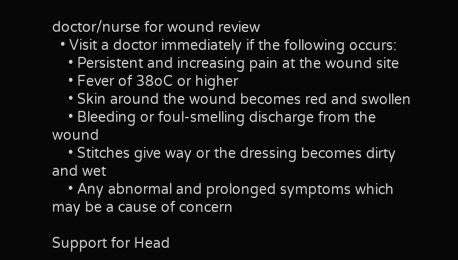doctor/nurse for wound review
  • Visit a doctor immediately if the following occurs:
    • Persistent and increasing pain at the wound site
    • Fever of 38oC or higher
    • Skin around the wound becomes red and swollen
    • Bleeding or foul-smelling discharge from the wound
    • Stitches give way or the dressing becomes dirty and wet
    • Any abnormal and prolonged symptoms which may be a cause of concern

Support for Head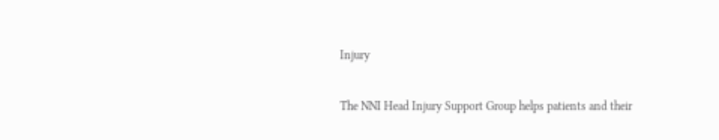Injury

The NNI Head Injury Support Group helps patients and their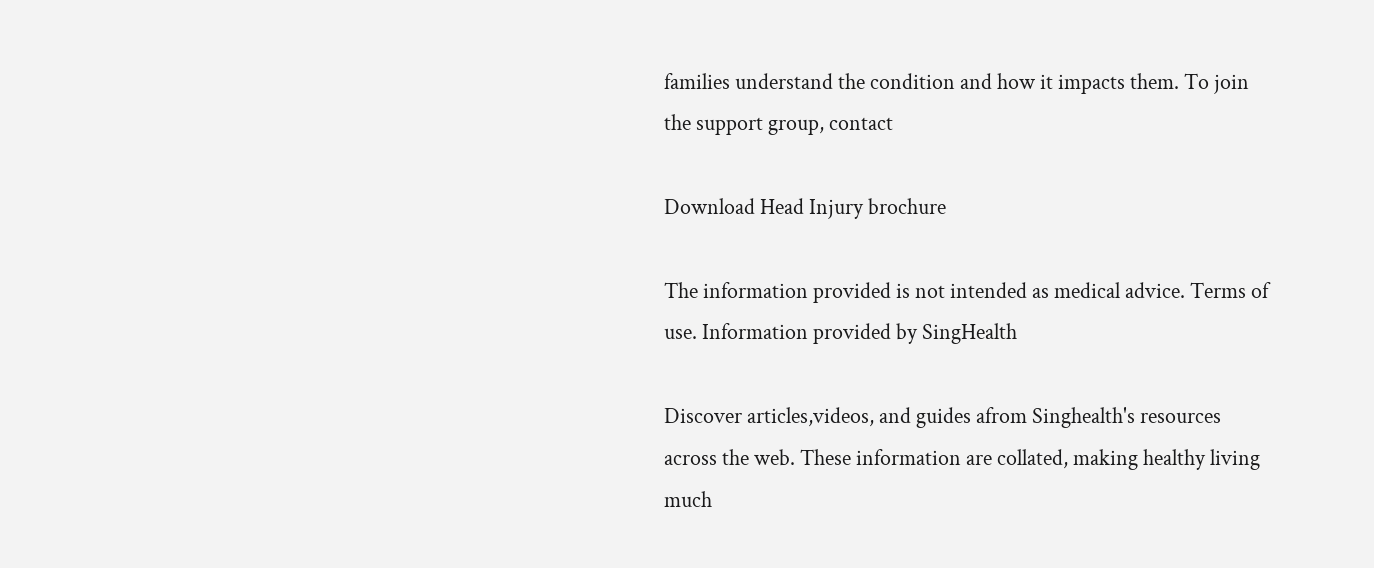families understand the condition and how it impacts them. To join the support group, contact

Download Head Injury brochure

The information provided is not intended as medical advice. Terms of use. Information provided by SingHealth

Discover articles,videos, and guides afrom Singhealth's resources across the web. These information are collated, making healthy living much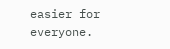easier for everyone.